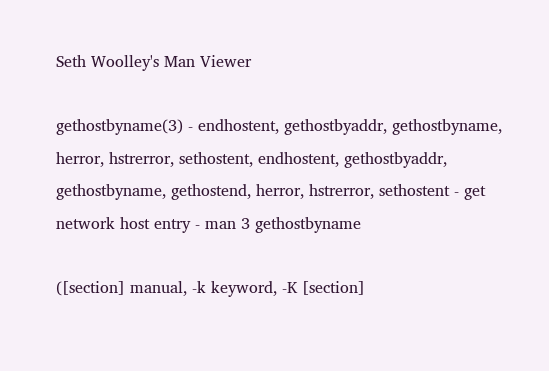Seth Woolley's Man Viewer

gethostbyname(3) - endhostent, gethostbyaddr, gethostbyname, herror, hstrerror, sethostent, endhostent, gethostbyaddr, gethostbyname, gethostend, herror, hstrerror, sethostent - get network host entry - man 3 gethostbyname

([section] manual, -k keyword, -K [section]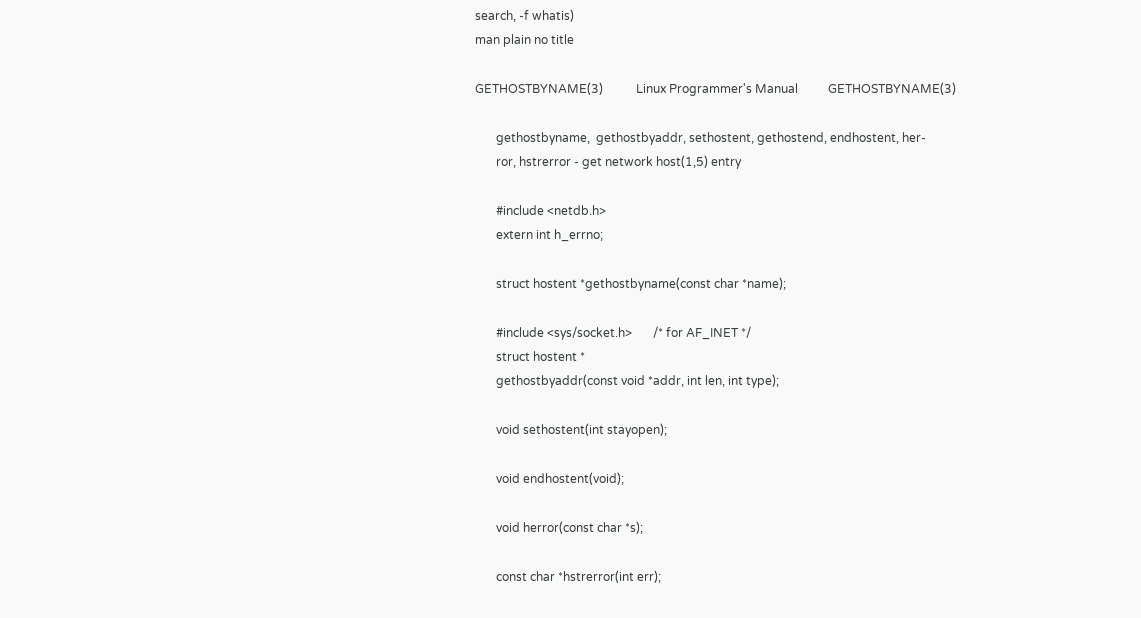search, -f whatis)
man plain no title

GETHOSTBYNAME(3)           Linux Programmer's Manual          GETHOSTBYNAME(3)

       gethostbyname,  gethostbyaddr, sethostent, gethostend, endhostent, her-
       ror, hstrerror - get network host(1,5) entry

       #include <netdb.h>
       extern int h_errno;

       struct hostent *gethostbyname(const char *name);

       #include <sys/socket.h>       /* for AF_INET */
       struct hostent *
       gethostbyaddr(const void *addr, int len, int type);

       void sethostent(int stayopen);

       void endhostent(void);

       void herror(const char *s);

       const char *hstrerror(int err);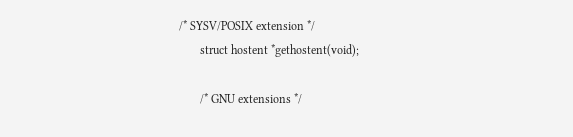/* SYSV/POSIX extension */
       struct hostent *gethostent(void);

       /* GNU extensions */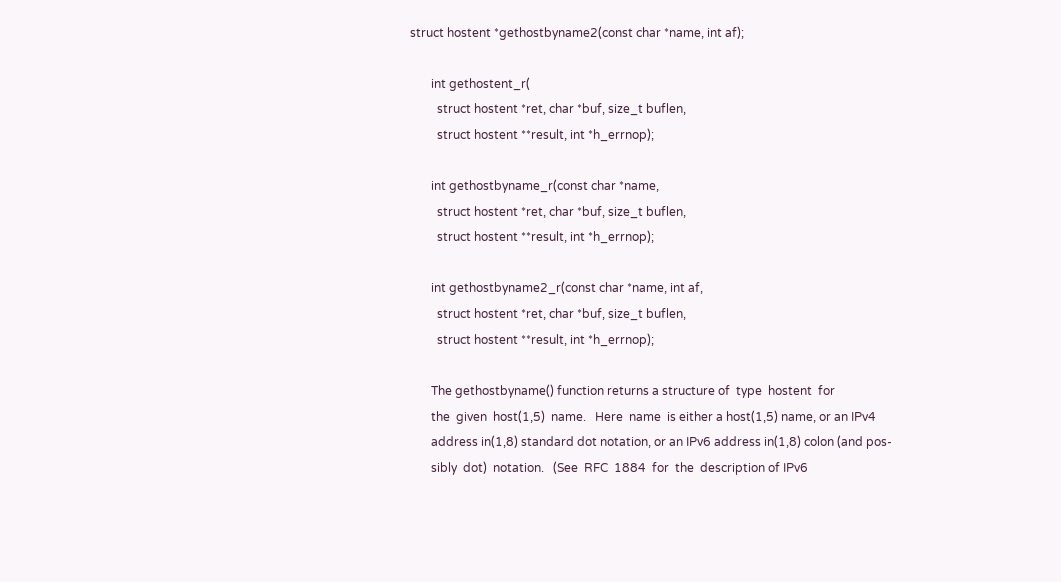struct hostent *gethostbyname2(const char *name, int af);

       int gethostent_r(
         struct hostent *ret, char *buf, size_t buflen,
         struct hostent **result, int *h_errnop);

       int gethostbyname_r(const char *name,
         struct hostent *ret, char *buf, size_t buflen,
         struct hostent **result, int *h_errnop);

       int gethostbyname2_r(const char *name, int af,
         struct hostent *ret, char *buf, size_t buflen,
         struct hostent **result, int *h_errnop);

       The gethostbyname() function returns a structure of  type  hostent  for
       the  given  host(1,5)  name.   Here  name  is either a host(1,5) name, or an IPv4
       address in(1,8) standard dot notation, or an IPv6 address in(1,8) colon (and pos-
       sibly  dot)  notation.   (See  RFC  1884  for  the  description of IPv6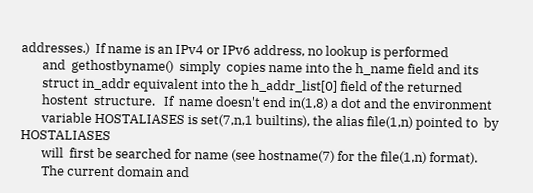addresses.)  If name is an IPv4 or IPv6 address, no lookup is performed
       and  gethostbyname()  simply  copies name into the h_name field and its
       struct in_addr equivalent into the h_addr_list[0] field of the returned
       hostent  structure.   If  name doesn't end in(1,8) a dot and the environment
       variable HOSTALIASES is set(7,n,1 builtins), the alias file(1,n) pointed to  by  HOSTALIASES
       will  first be searched for name (see hostname(7) for the file(1,n) format).
       The current domain and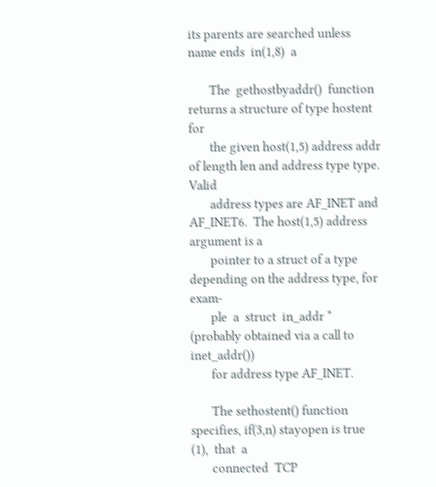its parents are searched unless name ends  in(1,8)  a

       The  gethostbyaddr()  function  returns a structure of type hostent for
       the given host(1,5) address addr of length len and address type type.  Valid
       address types are AF_INET and AF_INET6.  The host(1,5) address argument is a
       pointer to a struct of a type depending on the address type, for  exam-
       ple  a  struct  in_addr * (probably obtained via a call to inet_addr())
       for address type AF_INET.

       The sethostent() function specifies, if(3,n) stayopen is true  (1),  that  a
       connected  TCP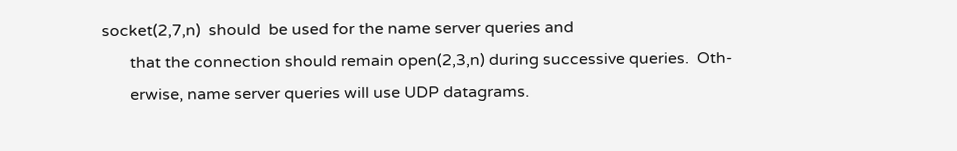socket(2,7,n)  should  be used for the name server queries and
       that the connection should remain open(2,3,n) during successive queries.  Oth-
       erwise, name server queries will use UDP datagrams.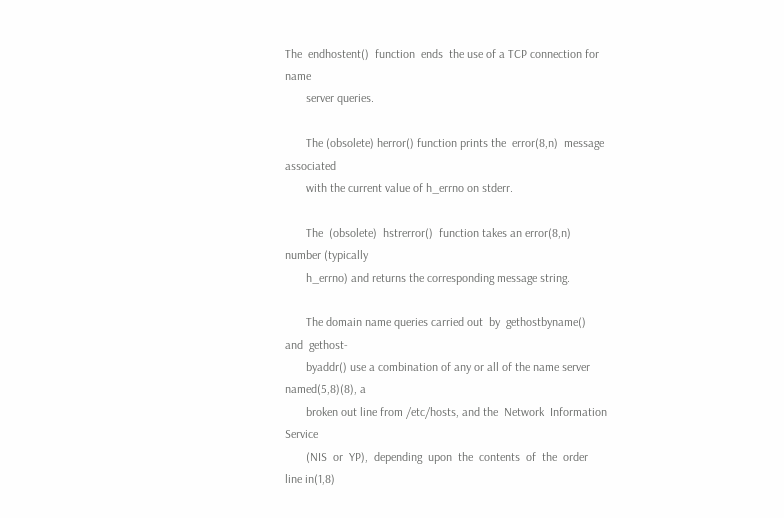The  endhostent()  function  ends  the use of a TCP connection for name
       server queries.

       The (obsolete) herror() function prints the  error(8,n)  message  associated
       with the current value of h_errno on stderr.

       The  (obsolete)  hstrerror()  function takes an error(8,n) number (typically
       h_errno) and returns the corresponding message string.

       The domain name queries carried out  by  gethostbyname()  and  gethost-
       byaddr() use a combination of any or all of the name server named(5,8)(8), a
       broken out line from /etc/hosts, and the  Network  Information  Service
       (NIS  or  YP),  depending  upon  the  contents  of  the  order  line in(1,8)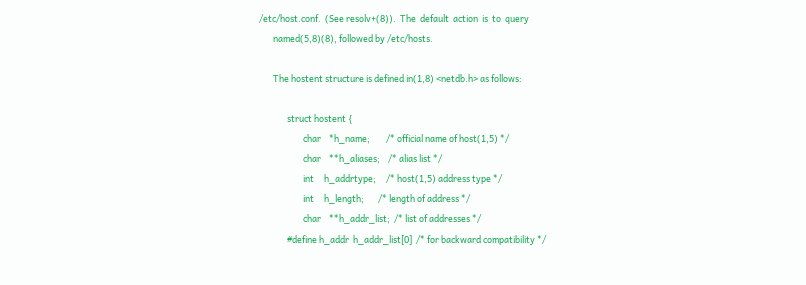/etc/host.conf.  (See resolv+(8)).  The  default  action  is  to  query
       named(5,8)(8), followed by /etc/hosts.

       The hostent structure is defined in(1,8) <netdb.h> as follows:

              struct hostent {
                      char    *h_name;        /* official name of host(1,5) */
                      char    **h_aliases;    /* alias list */
                      int     h_addrtype;     /* host(1,5) address type */
                      int     h_length;       /* length of address */
                      char    **h_addr_list;  /* list of addresses */
              #define h_addr  h_addr_list[0]  /* for backward compatibility */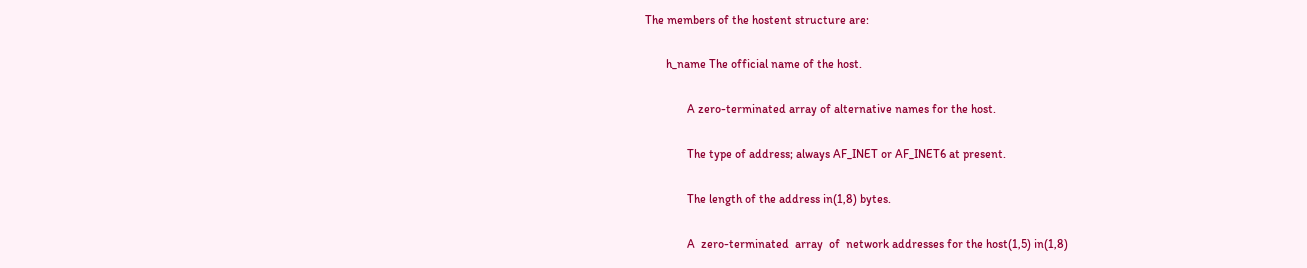The members of the hostent structure are:

       h_name The official name of the host.

              A zero-terminated array of alternative names for the host.

              The type of address; always AF_INET or AF_INET6 at present.

              The length of the address in(1,8) bytes.

              A  zero-terminated  array  of  network addresses for the host(1,5) in(1,8)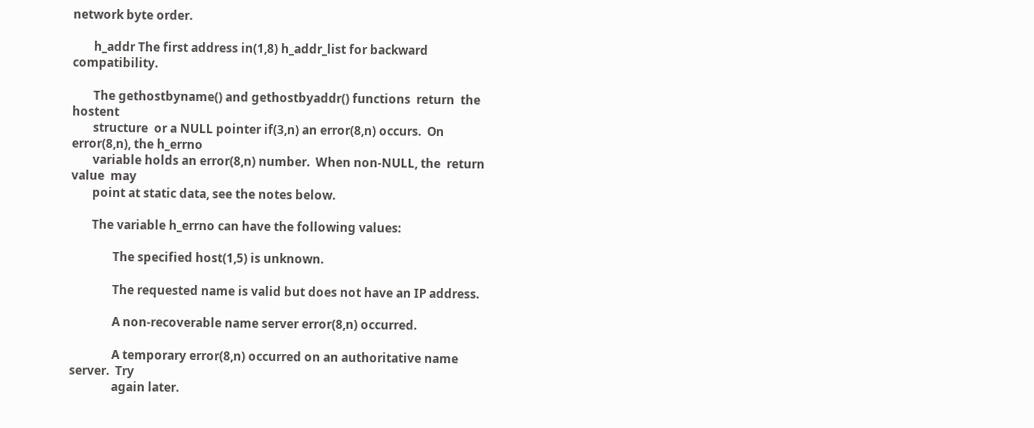network byte order.

       h_addr The first address in(1,8) h_addr_list for backward compatibility.

       The gethostbyname() and gethostbyaddr() functions  return  the  hostent
       structure  or a NULL pointer if(3,n) an error(8,n) occurs.  On error(8,n), the h_errno
       variable holds an error(8,n) number.  When non-NULL, the  return  value  may
       point at static data, see the notes below.

       The variable h_errno can have the following values:

              The specified host(1,5) is unknown.

              The requested name is valid but does not have an IP address.

              A non-recoverable name server error(8,n) occurred.

              A temporary error(8,n) occurred on an authoritative name server.  Try
              again later.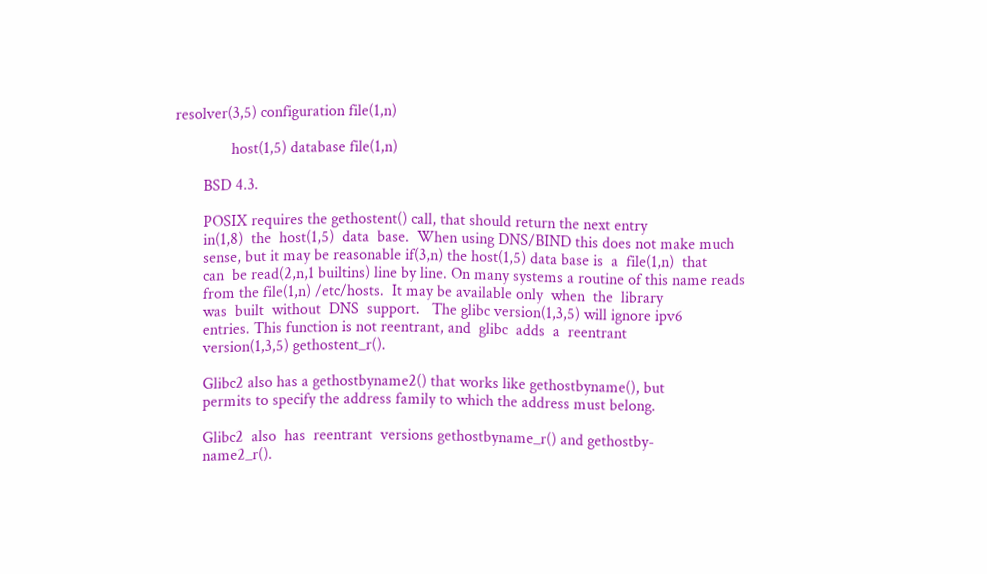resolver(3,5) configuration file(1,n)

              host(1,5) database file(1,n)

       BSD 4.3.

       POSIX requires the gethostent() call, that should return the next entry
       in(1,8)  the  host(1,5)  data  base.  When using DNS/BIND this does not make much
       sense, but it may be reasonable if(3,n) the host(1,5) data base is  a  file(1,n)  that
       can  be read(2,n,1 builtins) line by line. On many systems a routine of this name reads
       from the file(1,n) /etc/hosts.  It may be available only  when  the  library
       was  built  without  DNS  support.   The glibc version(1,3,5) will ignore ipv6
       entries. This function is not reentrant, and  glibc  adds  a  reentrant
       version(1,3,5) gethostent_r().

       Glibc2 also has a gethostbyname2() that works like gethostbyname(), but
       permits to specify the address family to which the address must belong.

       Glibc2  also  has  reentrant  versions gethostbyname_r() and gethostby-
       name2_r().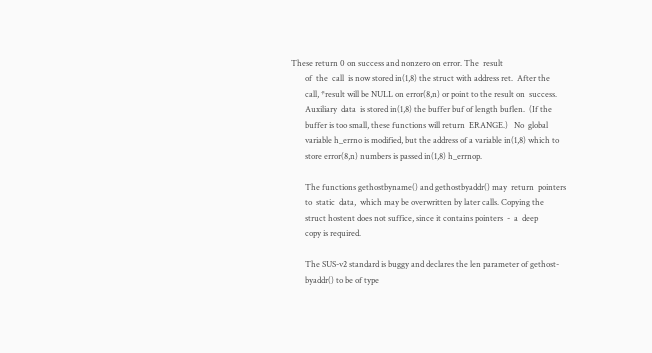These return 0 on success and nonzero on error. The  result
       of  the  call  is now stored in(1,8) the struct with address ret.  After the
       call, *result will be NULL on error(8,n) or point to the result on  success.
       Auxiliary  data  is stored in(1,8) the buffer buf of length buflen.  (If the
       buffer is too small, these functions will return  ERANGE.)   No  global
       variable h_errno is modified, but the address of a variable in(1,8) which to
       store error(8,n) numbers is passed in(1,8) h_errnop.

       The functions gethostbyname() and gethostbyaddr() may  return  pointers
       to  static  data,  which may be overwritten by later calls. Copying the
       struct hostent does not suffice, since it contains pointers  -  a  deep
       copy is required.

       The SUS-v2 standard is buggy and declares the len parameter of gethost-
       byaddr() to be of type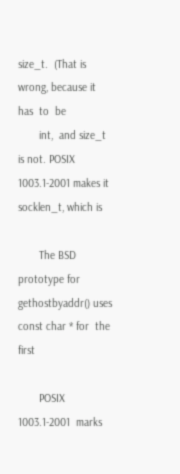size_t.  (That is wrong, because it  has  to  be
       int,  and size_t is not. POSIX 1003.1-2001 makes it socklen_t, which is

       The BSD prototype for gethostbyaddr() uses const char * for  the  first

       POSIX  1003.1-2001  marks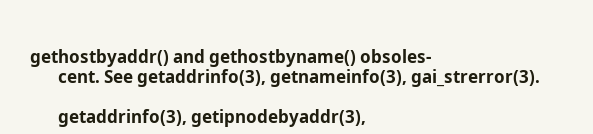gethostbyaddr() and gethostbyname() obsoles-
       cent. See getaddrinfo(3), getnameinfo(3), gai_strerror(3).

       getaddrinfo(3), getipnodebyaddr(3),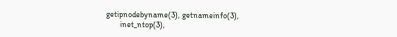getipnodebyname(3), getnameinfo(3),
       inet_ntop(3),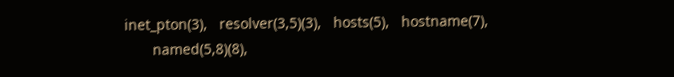inet_pton(3),   resolver(3,5)(3),   hosts(5),   hostname(7),
       named(5,8)(8),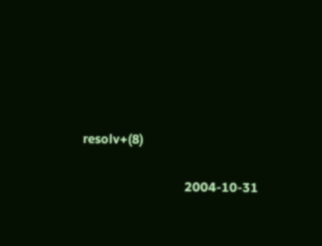resolv+(8)

                                  2004-10-31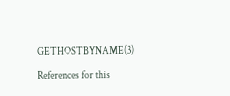GETHOSTBYNAME(3)

References for this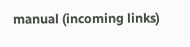manual (incoming links)